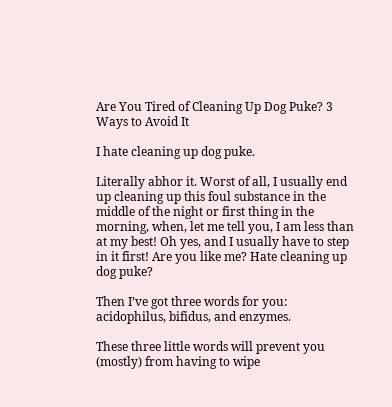Are You Tired of Cleaning Up Dog Puke? 3 Ways to Avoid It

I hate cleaning up dog puke.

Literally abhor it. Worst of all, I usually end up cleaning up this foul substance in the middle of the night or first thing in the morning, when, let me tell you, I am less than at my best! Oh yes, and I usually have to step in it first! Are you like me? Hate cleaning up dog puke?

Then I’ve got three words for you: acidophilus, bifidus, and enzymes.

These three little words will prevent you (mostly) from having to wipe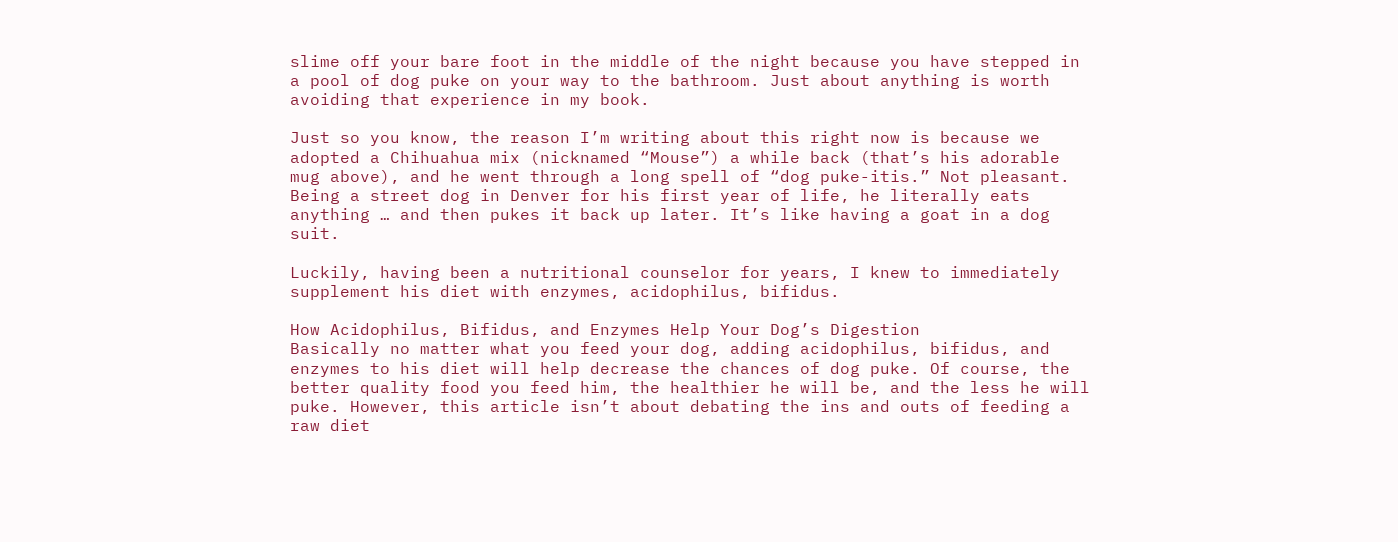slime off your bare foot in the middle of the night because you have stepped in a pool of dog puke on your way to the bathroom. Just about anything is worth avoiding that experience in my book.

Just so you know, the reason I’m writing about this right now is because we adopted a Chihuahua mix (nicknamed “Mouse”) a while back (that’s his adorable mug above), and he went through a long spell of “dog puke-itis.” Not pleasant. Being a street dog in Denver for his first year of life, he literally eats anything … and then pukes it back up later. It’s like having a goat in a dog suit.

Luckily, having been a nutritional counselor for years, I knew to immediately supplement his diet with enzymes, acidophilus, bifidus.

How Acidophilus, Bifidus, and Enzymes Help Your Dog’s Digestion
Basically no matter what you feed your dog, adding acidophilus, bifidus, and enzymes to his diet will help decrease the chances of dog puke. Of course, the better quality food you feed him, the healthier he will be, and the less he will puke. However, this article isn’t about debating the ins and outs of feeding a raw diet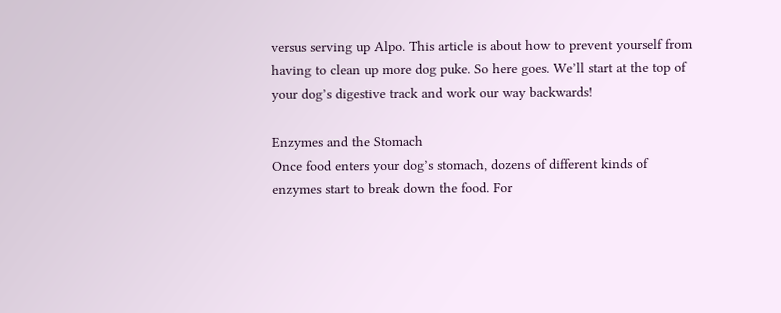versus serving up Alpo. This article is about how to prevent yourself from having to clean up more dog puke. So here goes. We’ll start at the top of your dog’s digestive track and work our way backwards!

Enzymes and the Stomach
Once food enters your dog’s stomach, dozens of different kinds of enzymes start to break down the food. For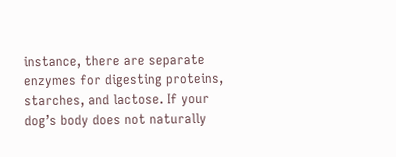instance, there are separate enzymes for digesting proteins, starches, and lactose. If your dog’s body does not naturally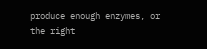produce enough enzymes, or the right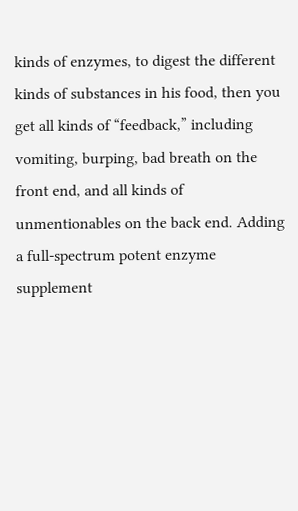kinds of enzymes, to digest the different kinds of substances in his food, then you get all kinds of “feedback,” including vomiting, burping, bad breath on the front end, and all kinds of unmentionables on the back end. Adding a full-spectrum potent enzyme supplement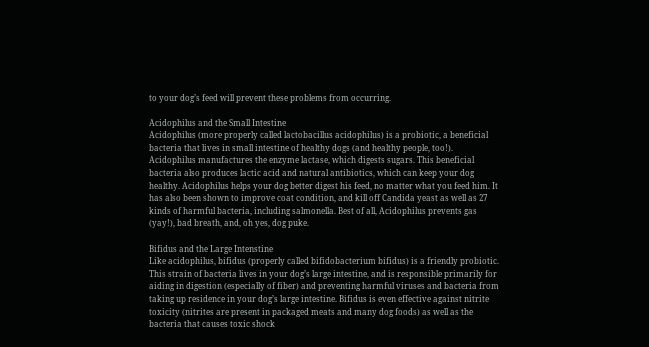to your dog’s feed will prevent these problems from occurring.

Acidophilus and the Small Intestine
Acidophilus (more properly called lactobacillus acidophilus) is a probiotic, a beneficial bacteria that lives in small intestine of healthy dogs (and healthy people, too!). Acidophilus manufactures the enzyme lactase, which digests sugars. This beneficial bacteria also produces lactic acid and natural antibiotics, which can keep your dog healthy. Acidophilus helps your dog better digest his feed, no matter what you feed him. It has also been shown to improve coat condition, and kill off Candida yeast as well as 27 kinds of harmful bacteria, including salmonella. Best of all, Acidophilus prevents gas (yay!), bad breath, and, oh yes, dog puke.

Bifidus and the Large Intenstine
Like acidophilus, bifidus (properly called bifidobacterium bifidus) is a friendly probiotic. This strain of bacteria lives in your dog’s large intestine, and is responsible primarily for aiding in digestion (especially of fiber) and preventing harmful viruses and bacteria from taking up residence in your dog’s large intestine. Bifidus is even effective against nitrite toxicity (nitrites are present in packaged meats and many dog foods) as well as the bacteria that causes toxic shock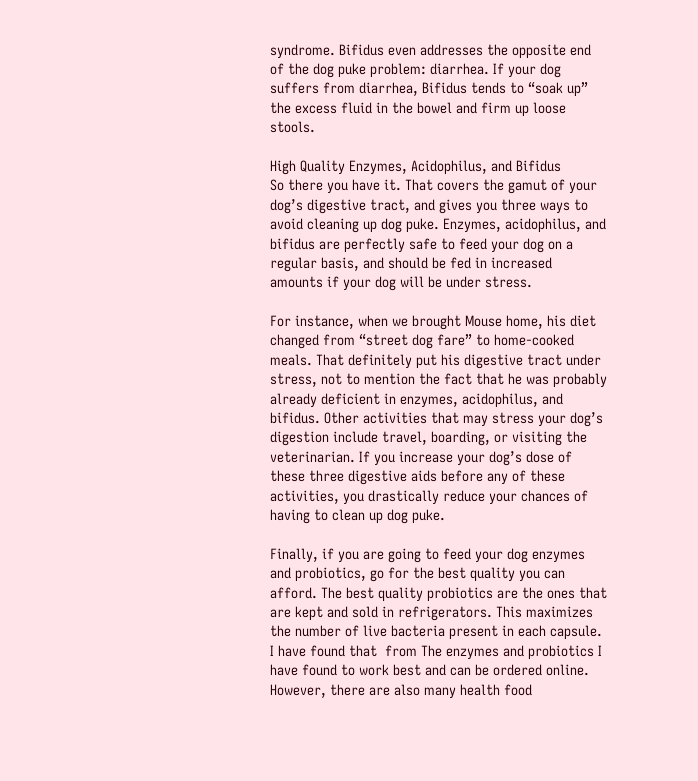syndrome. Bifidus even addresses the opposite end of the dog puke problem: diarrhea. If your dog suffers from diarrhea, Bifidus tends to “soak up” the excess fluid in the bowel and firm up loose stools.

High Quality Enzymes, Acidophilus, and Bifidus
So there you have it. That covers the gamut of your dog’s digestive tract, and gives you three ways to avoid cleaning up dog puke. Enzymes, acidophilus, and bifidus are perfectly safe to feed your dog on a regular basis, and should be fed in increased amounts if your dog will be under stress.

For instance, when we brought Mouse home, his diet changed from “street dog fare” to home-cooked meals. That definitely put his digestive tract under stress, not to mention the fact that he was probably already deficient in enzymes, acidophilus, and bifidus. Other activities that may stress your dog’s digestion include travel, boarding, or visiting the veterinarian. If you increase your dog’s dose of these three digestive aids before any of these activities, you drastically reduce your chances of having to clean up dog puke.

Finally, if you are going to feed your dog enzymes and probiotics, go for the best quality you can afford. The best quality probiotics are the ones that are kept and sold in refrigerators. This maximizes the number of live bacteria present in each capsule. I have found that  from The enzymes and probiotics I have found to work best and can be ordered online. However, there are also many health food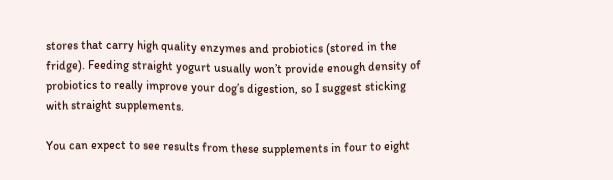stores that carry high quality enzymes and probiotics (stored in the fridge). Feeding straight yogurt usually won’t provide enough density of probiotics to really improve your dog’s digestion, so I suggest sticking with straight supplements.

You can expect to see results from these supplements in four to eight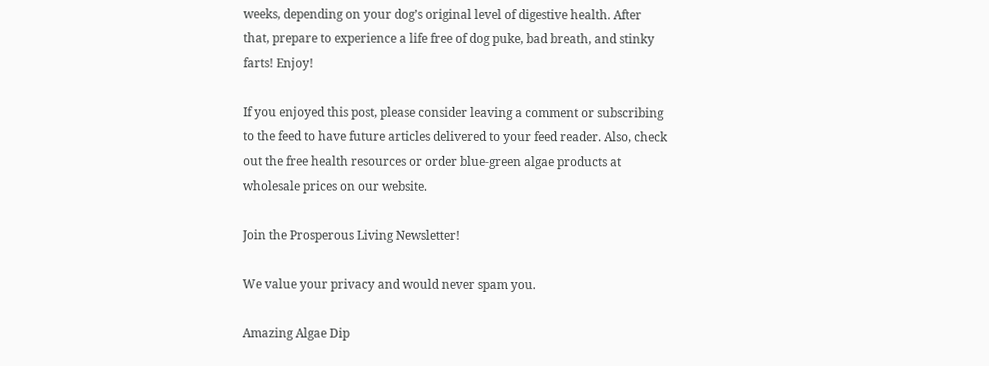weeks, depending on your dog’s original level of digestive health. After that, prepare to experience a life free of dog puke, bad breath, and stinky farts! Enjoy!

If you enjoyed this post, please consider leaving a comment or subscribing to the feed to have future articles delivered to your feed reader. Also, check out the free health resources or order blue-green algae products at wholesale prices on our website.

Join the Prosperous Living Newsletter!

We value your privacy and would never spam you.

Amazing Algae Dip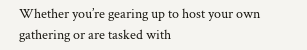Whether you’re gearing up to host your own gathering or are tasked with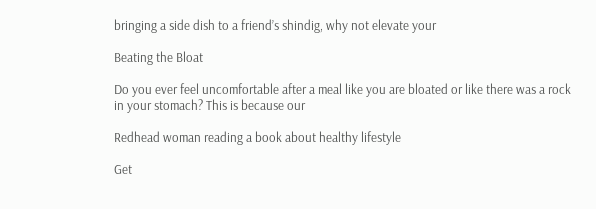bringing a side dish to a friend’s shindig, why not elevate your

Beating the Bloat

Do you ever feel uncomfortable after a meal like you are bloated or like there was a rock in your stomach? This is because our

Redhead woman reading a book about healthy lifestyle

Get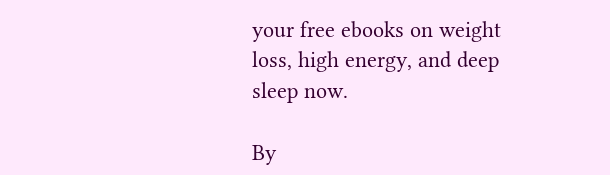your free ebooks on weight loss, high energy, and deep sleep now.

By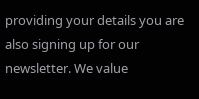providing your details you are also signing up for our newsletter. We value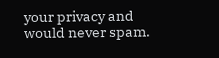your privacy and would never spam.